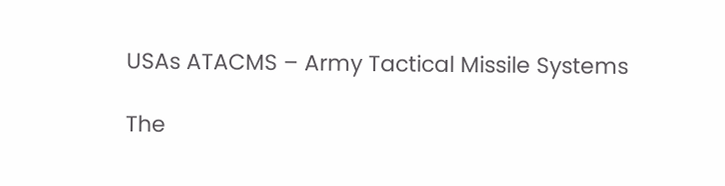USAs ATACMS – Army Tactical Missile Systems

The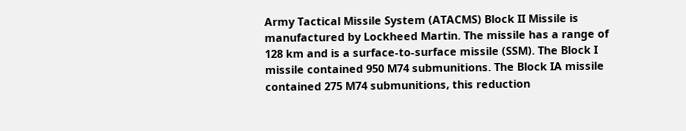Army Tactical Missile System (ATACMS) Block II Missile is manufactured by Lockheed Martin. The missile has a range of 128 km and is a surface-to-surface missile (SSM). The Block I missile contained 950 M74 submunitions. The Block IA missile contained 275 M74 submunitions, this reduction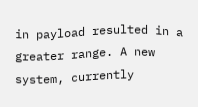in payload resulted in a greater range. A new system, currently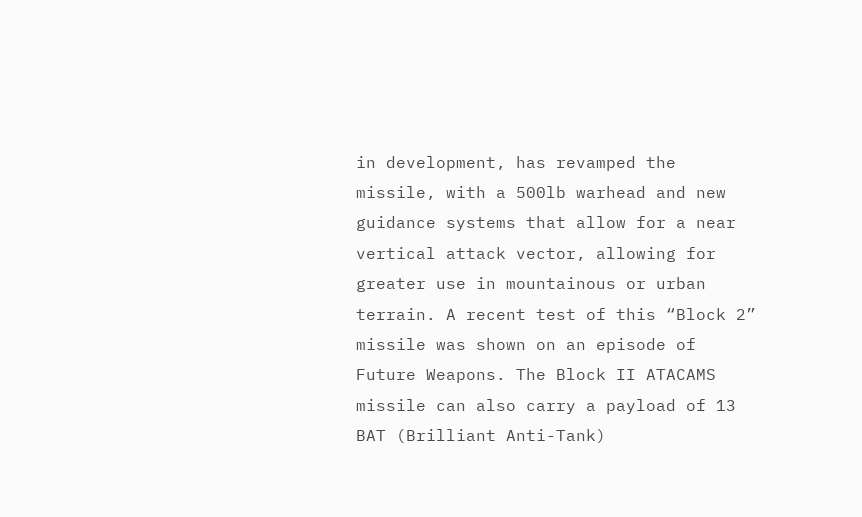in development, has revamped the missile, with a 500lb warhead and new guidance systems that allow for a near vertical attack vector, allowing for greater use in mountainous or urban terrain. A recent test of this “Block 2” missile was shown on an episode of Future Weapons. The Block II ATACAMS missile can also carry a payload of 13 BAT (Brilliant Anti-Tank)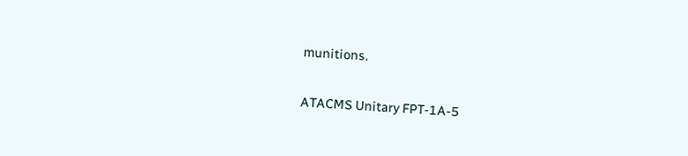munitions.

ATACMS Unitary FPT-1A-5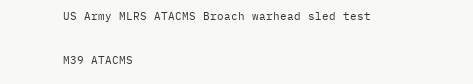US Army MLRS ATACMS Broach warhead sled test

M39 ATACMS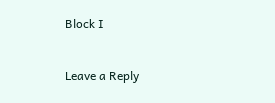Block I


Leave a Reply